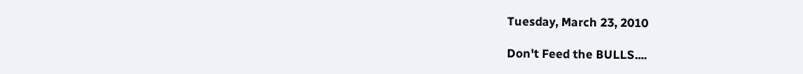Tuesday, March 23, 2010

Don't Feed the BULLS....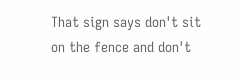That sign says don't sit on the fence and don't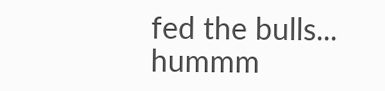fed the bulls... hummm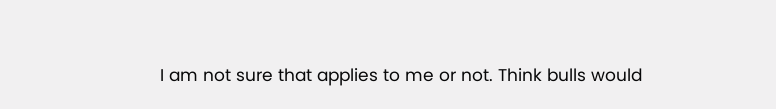I am not sure that applies to me or not. Think bulls would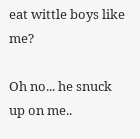eat wittle boys like me?

Oh no... he snuck up on me..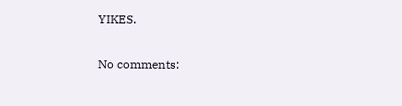YIKES.

No comments: